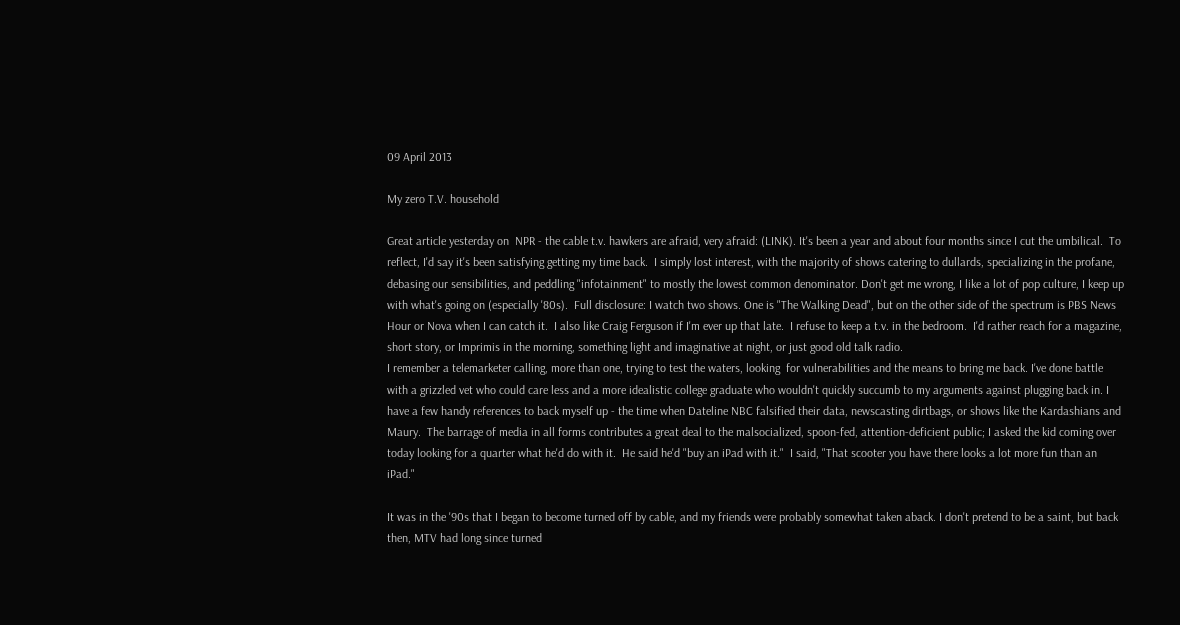09 April 2013

My zero T.V. household

Great article yesterday on  NPR - the cable t.v. hawkers are afraid, very afraid: (LINK). It's been a year and about four months since I cut the umbilical.  To reflect, I'd say it's been satisfying getting my time back.  I simply lost interest, with the majority of shows catering to dullards, specializing in the profane, debasing our sensibilities, and peddling "infotainment" to mostly the lowest common denominator. Don't get me wrong, I like a lot of pop culture, I keep up with what's going on (especially '80s).  Full disclosure: I watch two shows. One is "The Walking Dead", but on the other side of the spectrum is PBS News Hour or Nova when I can catch it.  I also like Craig Ferguson if I'm ever up that late.  I refuse to keep a t.v. in the bedroom.  I'd rather reach for a magazine, short story, or Imprimis in the morning, something light and imaginative at night, or just good old talk radio.
I remember a telemarketer calling, more than one, trying to test the waters, looking  for vulnerabilities and the means to bring me back. I've done battle with a grizzled vet who could care less and a more idealistic college graduate who wouldn't quickly succumb to my arguments against plugging back in. I have a few handy references to back myself up - the time when Dateline NBC falsified their data, newscasting dirtbags, or shows like the Kardashians and Maury.  The barrage of media in all forms contributes a great deal to the malsocialized, spoon-fed, attention-deficient public; I asked the kid coming over today looking for a quarter what he'd do with it.  He said he'd "buy an iPad with it."  I said, "That scooter you have there looks a lot more fun than an iPad."

It was in the '90s that I began to become turned off by cable, and my friends were probably somewhat taken aback. I don't pretend to be a saint, but back then, MTV had long since turned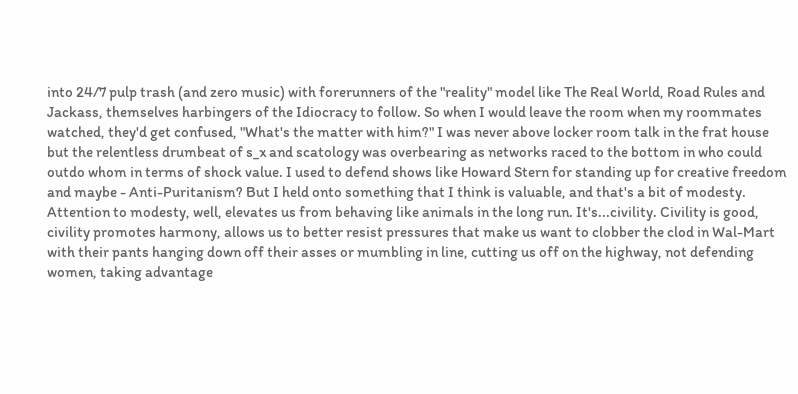into 24/7 pulp trash (and zero music) with forerunners of the "reality" model like The Real World, Road Rules and Jackass, themselves harbingers of the Idiocracy to follow. So when I would leave the room when my roommates watched, they'd get confused, "What's the matter with him?" I was never above locker room talk in the frat house but the relentless drumbeat of s_x and scatology was overbearing as networks raced to the bottom in who could outdo whom in terms of shock value. I used to defend shows like Howard Stern for standing up for creative freedom and maybe - Anti-Puritanism? But I held onto something that I think is valuable, and that's a bit of modesty. Attention to modesty, well, elevates us from behaving like animals in the long run. It's...civility. Civility is good, civility promotes harmony, allows us to better resist pressures that make us want to clobber the clod in Wal-Mart with their pants hanging down off their asses or mumbling in line, cutting us off on the highway, not defending women, taking advantage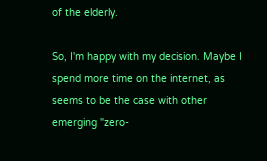of the elderly.

So, I'm happy with my decision. Maybe I spend more time on the internet, as seems to be the case with other emerging "zero-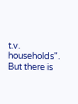t.v. households". But there is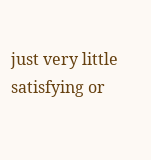just very little satisfying or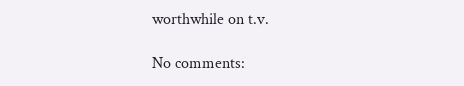worthwhile on t.v.

No comments: